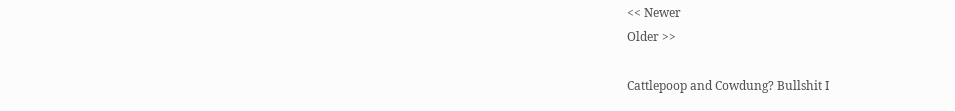<< Newer
Older >>

Cattlepoop and Cowdung? Bullshit I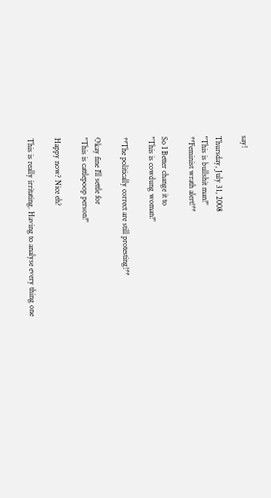say!

Thursday, July 31, 2008
"This is bullshit man!"
**Feminist wrath alert!**

So I Better change it to
"This is cowdung woman!"

**The politically correct are still protesting!**

Okay fine I'll settle for
"This is cattlepoop person!"

Happy now? Nice eh?

This is really irritating. Having to analyse every thing one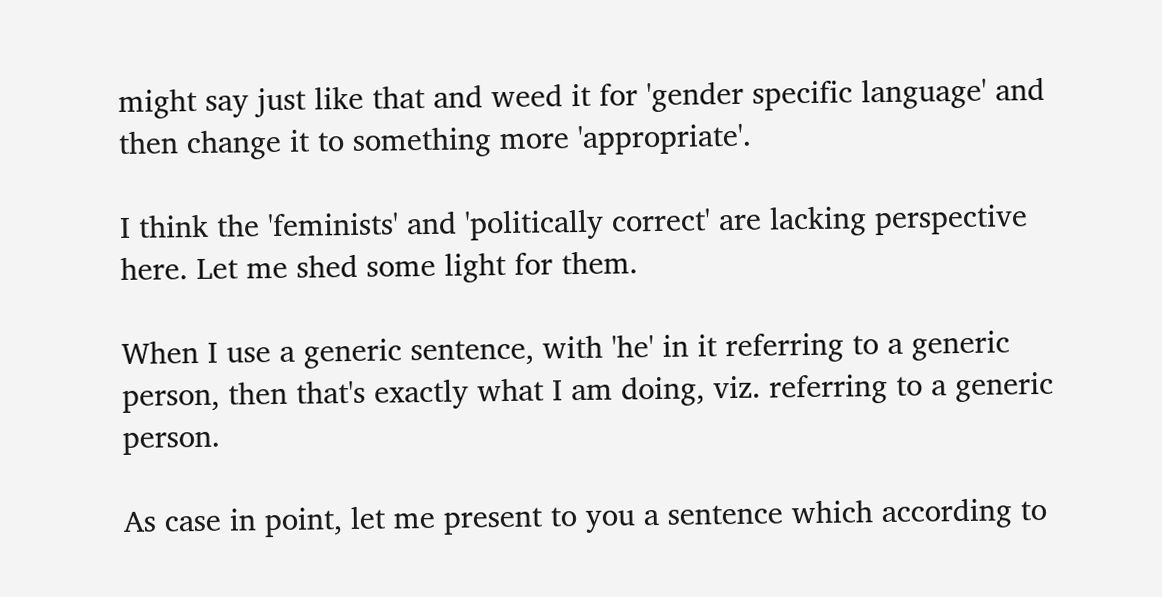might say just like that and weed it for 'gender specific language' and then change it to something more 'appropriate'.

I think the 'feminists' and 'politically correct' are lacking perspective here. Let me shed some light for them.

When I use a generic sentence, with 'he' in it referring to a generic person, then that's exactly what I am doing, viz. referring to a generic person.

As case in point, let me present to you a sentence which according to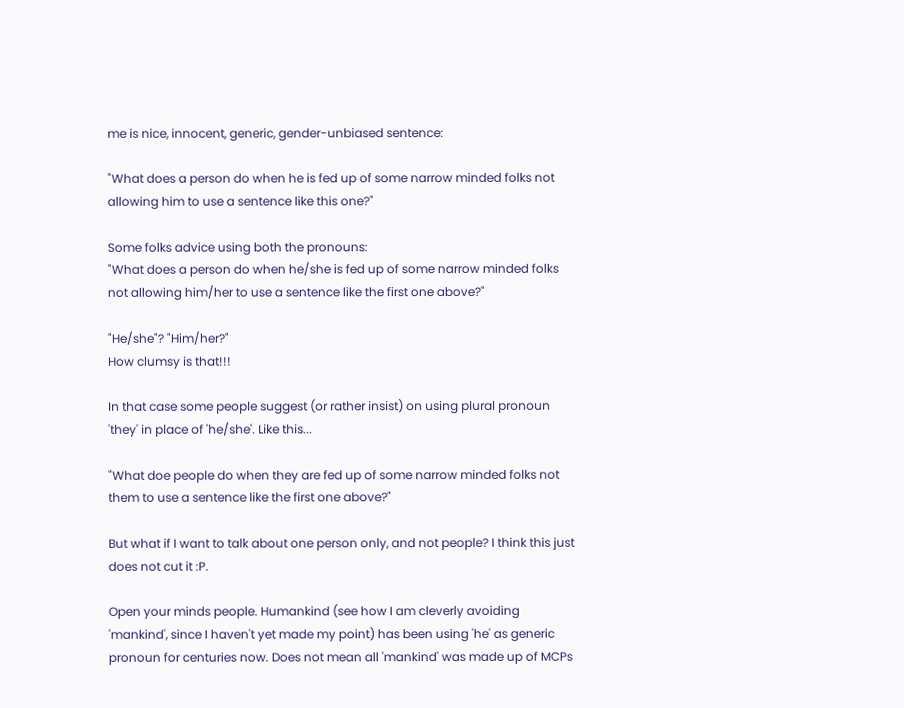me is nice, innocent, generic, gender-unbiased sentence:

"What does a person do when he is fed up of some narrow minded folks not allowing him to use a sentence like this one?"

Some folks advice using both the pronouns:
"What does a person do when he/she is fed up of some narrow minded folks not allowing him/her to use a sentence like the first one above?"

"He/she"? "Him/her?"
How clumsy is that!!!

In that case some people suggest (or rather insist) on using plural pronoun 'they' in place of 'he/she'. Like this...

"What doe people do when they are fed up of some narrow minded folks not them to use a sentence like the first one above?"

But what if I want to talk about one person only, and not people? I think this just does not cut it :P.

Open your minds people. Humankind (see how I am cleverly avoiding 'mankind', since I haven't yet made my point) has been using 'he' as generic pronoun for centuries now. Does not mean all 'mankind' was made up of MCPs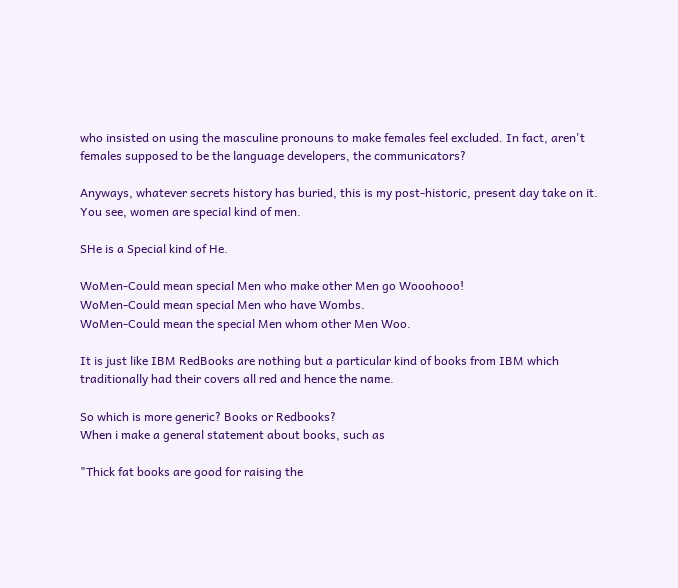who insisted on using the masculine pronouns to make females feel excluded. In fact, aren't females supposed to be the language developers, the communicators?

Anyways, whatever secrets history has buried, this is my post-historic, present day take on it.
You see, women are special kind of men.

SHe is a Special kind of He.

WoMen-Could mean special Men who make other Men go Wooohooo!
WoMen-Could mean special Men who have Wombs.
WoMen-Could mean the special Men whom other Men Woo.

It is just like IBM RedBooks are nothing but a particular kind of books from IBM which traditionally had their covers all red and hence the name.

So which is more generic? Books or Redbooks?
When i make a general statement about books, such as

"Thick fat books are good for raising the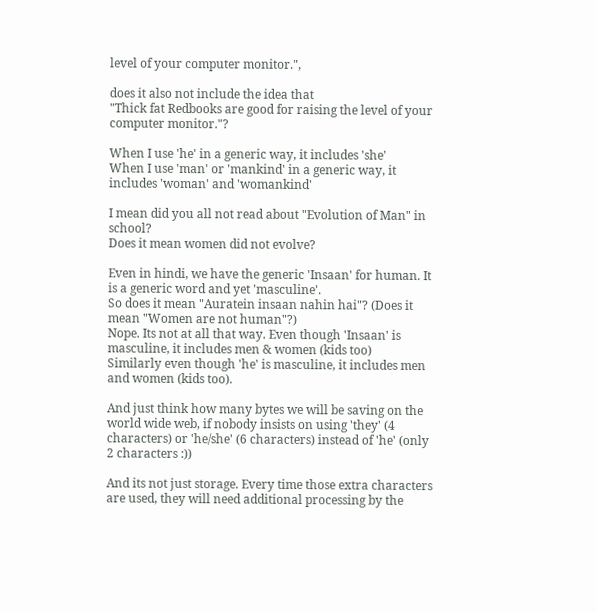level of your computer monitor.",

does it also not include the idea that
"Thick fat Redbooks are good for raising the level of your computer monitor."?

When I use 'he' in a generic way, it includes 'she'
When I use 'man' or 'mankind' in a generic way, it includes 'woman' and 'womankind'

I mean did you all not read about "Evolution of Man" in school?
Does it mean women did not evolve?

Even in hindi, we have the generic 'Insaan' for human. It is a generic word and yet 'masculine'.
So does it mean "Auratein insaan nahin hai"? (Does it mean "Women are not human"?)
Nope. Its not at all that way. Even though 'Insaan' is masculine, it includes men & women (kids too)
Similarly even though 'he' is masculine, it includes men and women (kids too).

And just think how many bytes we will be saving on the world wide web, if nobody insists on using 'they' (4 characters) or 'he/she' (6 characters) instead of 'he' (only 2 characters :))

And its not just storage. Every time those extra characters are used, they will need additional processing by the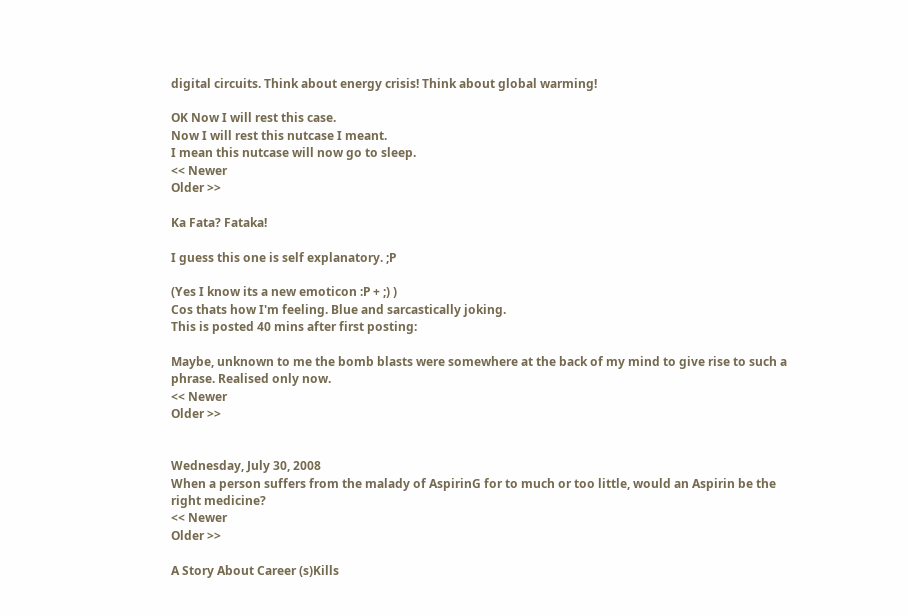digital circuits. Think about energy crisis! Think about global warming!

OK Now I will rest this case.
Now I will rest this nutcase I meant.
I mean this nutcase will now go to sleep.
<< Newer
Older >>

Ka Fata? Fataka!

I guess this one is self explanatory. ;P

(Yes I know its a new emoticon :P + ;) )
Cos thats how I'm feeling. Blue and sarcastically joking.
This is posted 40 mins after first posting:

Maybe, unknown to me the bomb blasts were somewhere at the back of my mind to give rise to such a phrase. Realised only now.
<< Newer
Older >>


Wednesday, July 30, 2008
When a person suffers from the malady of AspirinG for to much or too little, would an Aspirin be the right medicine?
<< Newer
Older >>

A Story About Career (s)Kills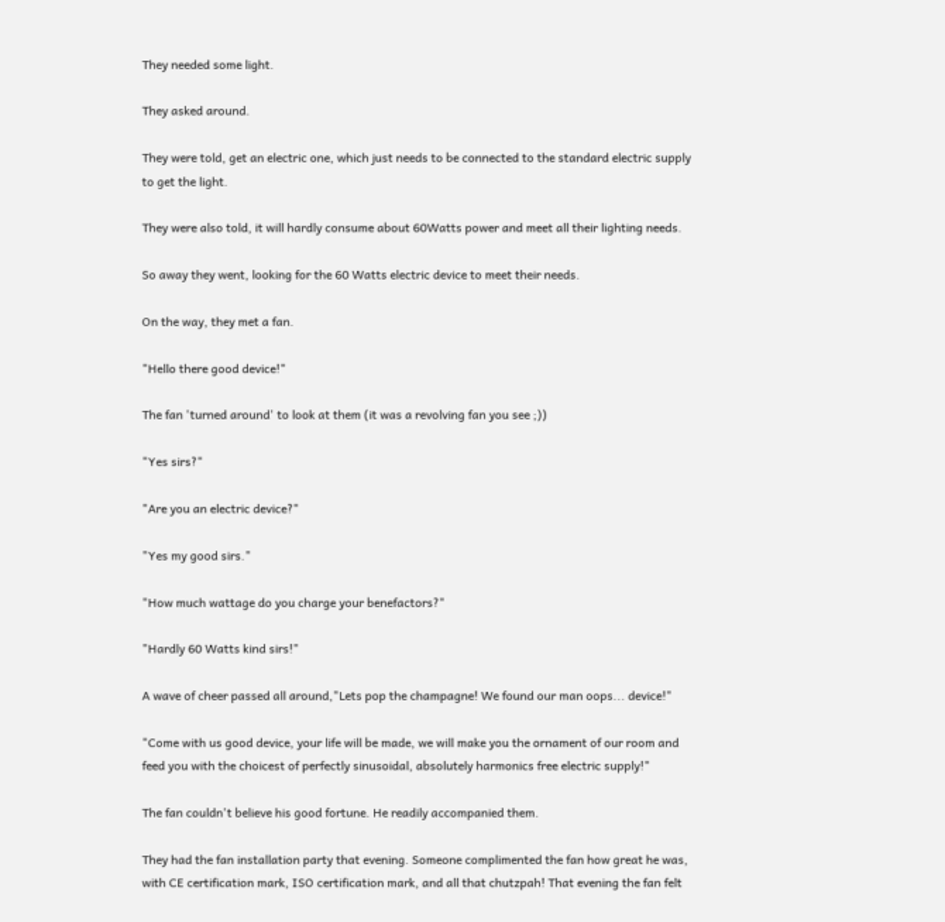They needed some light.

They asked around.

They were told, get an electric one, which just needs to be connected to the standard electric supply to get the light.

They were also told, it will hardly consume about 60Watts power and meet all their lighting needs.

So away they went, looking for the 60 Watts electric device to meet their needs.

On the way, they met a fan.

"Hello there good device!"

The fan 'turned around' to look at them (it was a revolving fan you see ;))

"Yes sirs?"

"Are you an electric device?"

"Yes my good sirs."

"How much wattage do you charge your benefactors?"

"Hardly 60 Watts kind sirs!"

A wave of cheer passed all around,"Lets pop the champagne! We found our man oops... device!"

"Come with us good device, your life will be made, we will make you the ornament of our room and feed you with the choicest of perfectly sinusoidal, absolutely harmonics free electric supply!"

The fan couldn't believe his good fortune. He readily accompanied them.

They had the fan installation party that evening. Someone complimented the fan how great he was, with CE certification mark, ISO certification mark, and all that chutzpah! That evening the fan felt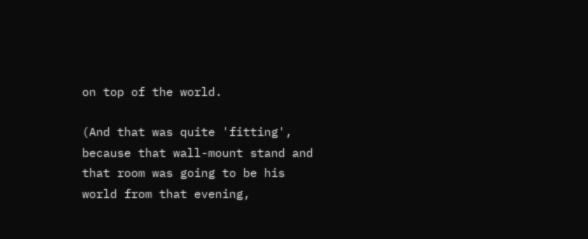on top of the world.

(And that was quite 'fitting', because that wall-mount stand and that room was going to be his world from that evening,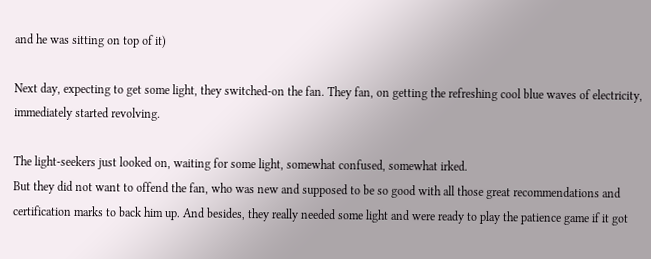and he was sitting on top of it)

Next day, expecting to get some light, they switched-on the fan. They fan, on getting the refreshing cool blue waves of electricity, immediately started revolving.

The light-seekers just looked on, waiting for some light, somewhat confused, somewhat irked.
But they did not want to offend the fan, who was new and supposed to be so good with all those great recommendations and certification marks to back him up. And besides, they really needed some light and were ready to play the patience game if it got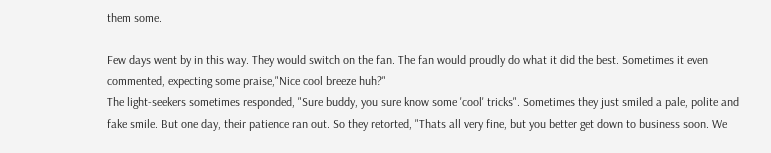them some.

Few days went by in this way. They would switch on the fan. The fan would proudly do what it did the best. Sometimes it even commented, expecting some praise,"Nice cool breeze huh?"
The light-seekers sometimes responded, "Sure buddy, you sure know some 'cool' tricks". Sometimes they just smiled a pale, polite and fake smile. But one day, their patience ran out. So they retorted, "Thats all very fine, but you better get down to business soon. We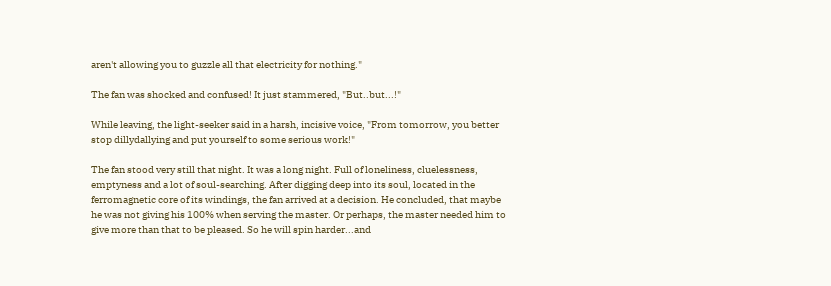aren't allowing you to guzzle all that electricity for nothing."

The fan was shocked and confused! It just stammered, "But..but...!"

While leaving, the light-seeker said in a harsh, incisive voice, "From tomorrow, you better stop dillydallying and put yourself to some serious work!"

The fan stood very still that night. It was a long night. Full of loneliness, cluelessness, emptyness and a lot of soul-searching. After digging deep into its soul, located in the ferromagnetic core of its windings, the fan arrived at a decision. He concluded, that maybe he was not giving his 100% when serving the master. Or perhaps, the master needed him to give more than that to be pleased. So he will spin harder...and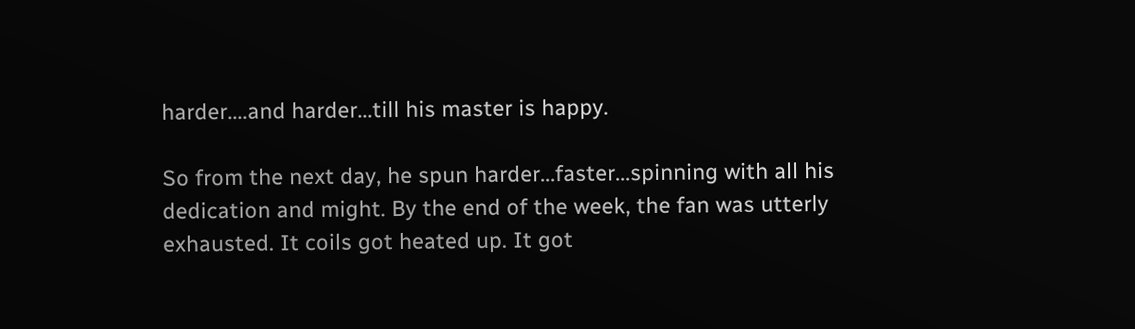harder....and harder...till his master is happy.

So from the next day, he spun harder...faster...spinning with all his dedication and might. By the end of the week, the fan was utterly exhausted. It coils got heated up. It got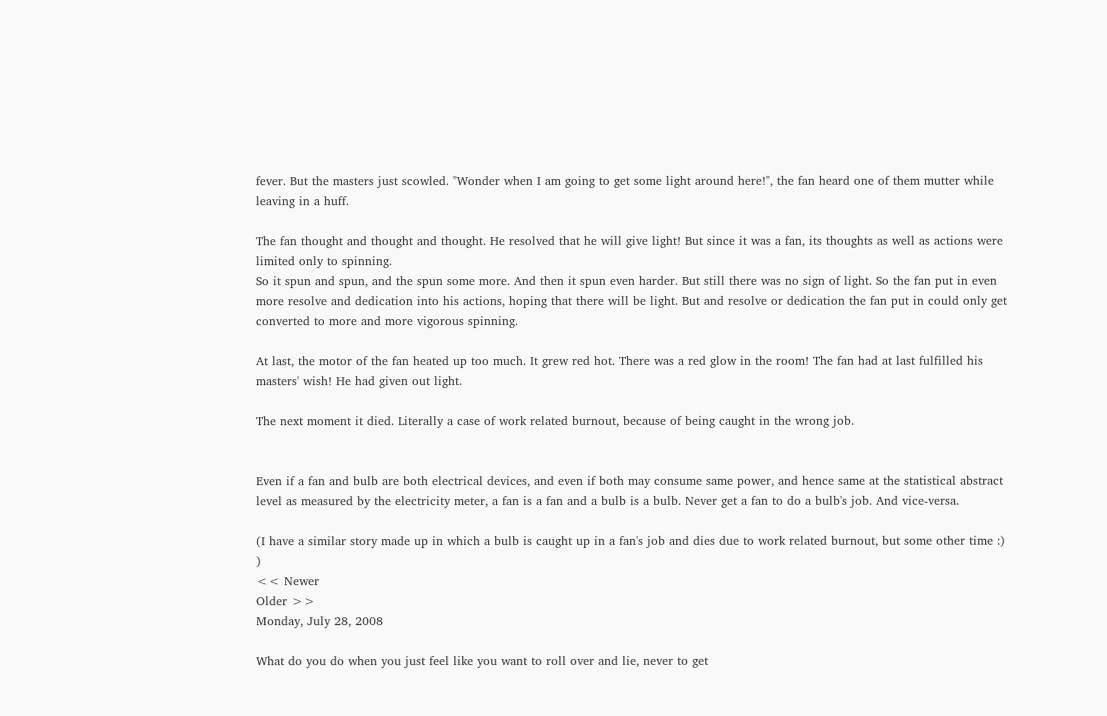fever. But the masters just scowled. "Wonder when I am going to get some light around here!", the fan heard one of them mutter while leaving in a huff.

The fan thought and thought and thought. He resolved that he will give light! But since it was a fan, its thoughts as well as actions were limited only to spinning.
So it spun and spun, and the spun some more. And then it spun even harder. But still there was no sign of light. So the fan put in even more resolve and dedication into his actions, hoping that there will be light. But and resolve or dedication the fan put in could only get converted to more and more vigorous spinning.

At last, the motor of the fan heated up too much. It grew red hot. There was a red glow in the room! The fan had at last fulfilled his masters' wish! He had given out light.

The next moment it died. Literally a case of work related burnout, because of being caught in the wrong job.


Even if a fan and bulb are both electrical devices, and even if both may consume same power, and hence same at the statistical abstract level as measured by the electricity meter, a fan is a fan and a bulb is a bulb. Never get a fan to do a bulb's job. And vice-versa.

(I have a similar story made up in which a bulb is caught up in a fan's job and dies due to work related burnout, but some other time :) )
<< Newer
Older >>
Monday, July 28, 2008

What do you do when you just feel like you want to roll over and lie, never to get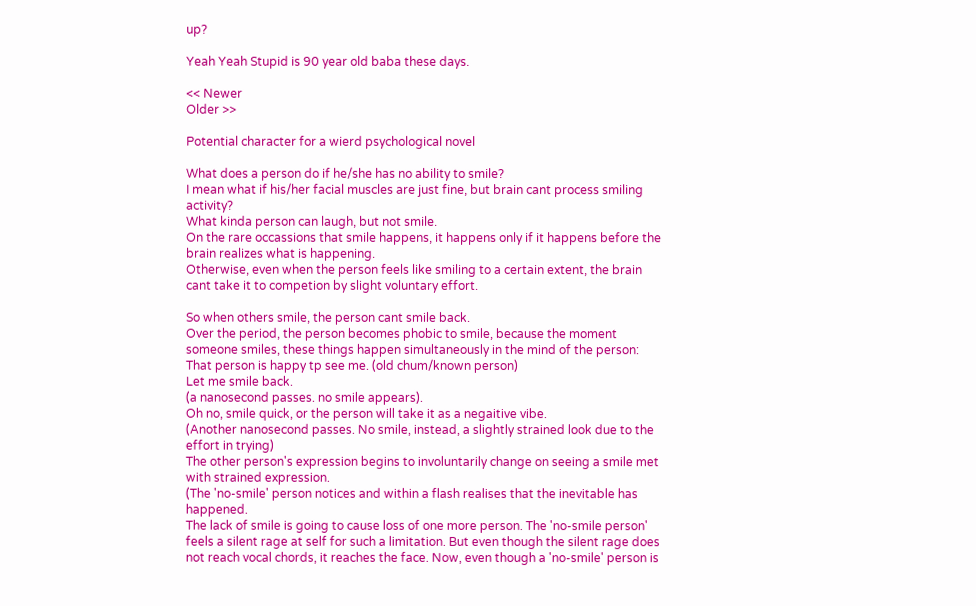up?

Yeah Yeah Stupid is 90 year old baba these days.

<< Newer
Older >>

Potential character for a wierd psychological novel

What does a person do if he/she has no ability to smile?
I mean what if his/her facial muscles are just fine, but brain cant process smiling activity?
What kinda person can laugh, but not smile.
On the rare occassions that smile happens, it happens only if it happens before the brain realizes what is happening.
Otherwise, even when the person feels like smiling to a certain extent, the brain cant take it to competion by slight voluntary effort.

So when others smile, the person cant smile back.
Over the period, the person becomes phobic to smile, because the moment someone smiles, these things happen simultaneously in the mind of the person:
That person is happy tp see me. (old chum/known person)
Let me smile back.
(a nanosecond passes. no smile appears).
Oh no, smile quick, or the person will take it as a negaitive vibe.
(Another nanosecond passes. No smile, instead, a slightly strained look due to the effort in trying)
The other person's expression begins to involuntarily change on seeing a smile met with strained expression.
(The 'no-smile' person notices and within a flash realises that the inevitable has happened.
The lack of smile is going to cause loss of one more person. The 'no-smile person' feels a silent rage at self for such a limitation. But even though the silent rage does not reach vocal chords, it reaches the face. Now, even though a 'no-smile' person is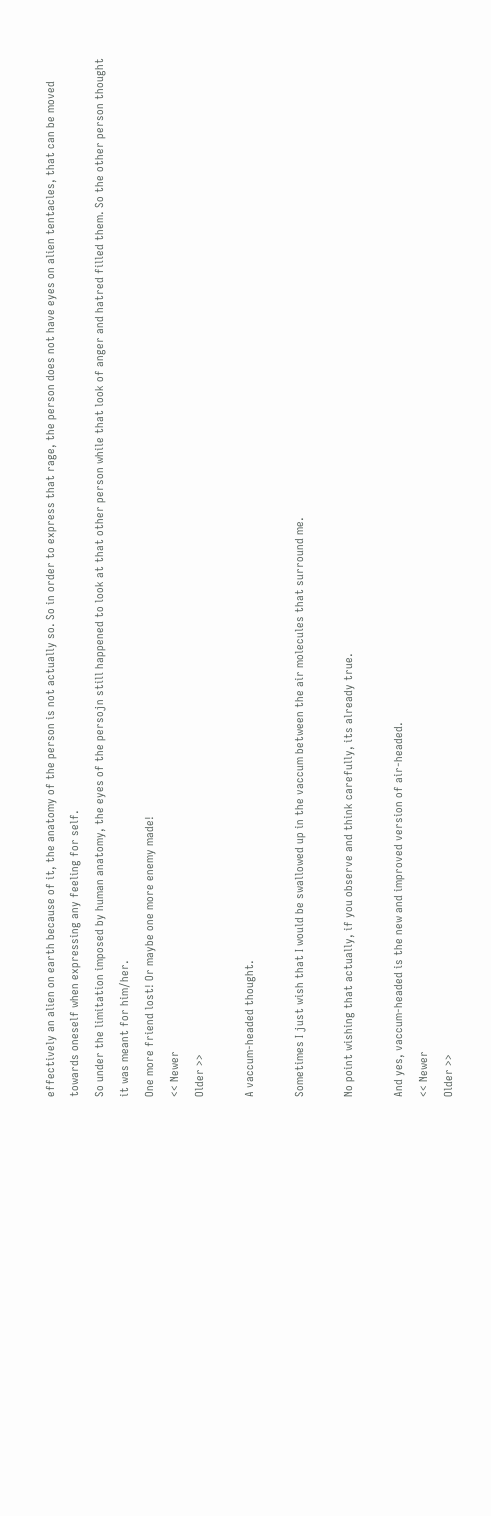effectively an alien on earth because of it, the anatomy of the person is not actually so. So in order to express that rage, the person does not have eyes on alien tentacles, that can be moved towards oneself when expressing any feeling for self.
So under the limitation imposed by human anatomy, the eyes of the persojn still happened to look at that other person while that look of anger and hatred filled them. So the other person thought it was meant for him/her.
One more friend lost! Or maybe one more enemy made!
<< Newer
Older >>

A vaccum-headed thought.

Sometimes I just wish that I would be swallowed up in the vaccum between the air molecules that surround me.

No point wishing that actually, if you observe and think carefully, its already true.

And yes, vaccum-headed is the new and improved version of air-headed.
<< Newer
Older >>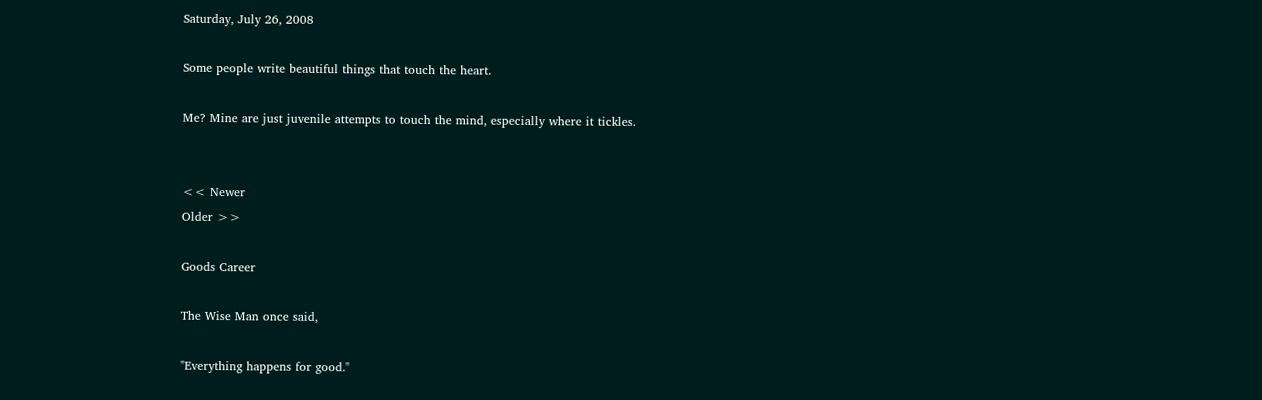Saturday, July 26, 2008

Some people write beautiful things that touch the heart.

Me? Mine are just juvenile attempts to touch the mind, especially where it tickles.


<< Newer
Older >>

Goods Career

The Wise Man once said,

"Everything happens for good."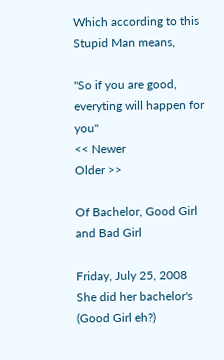Which according to this Stupid Man means,

"So if you are good, everyting will happen for you"
<< Newer
Older >>

Of Bachelor, Good Girl and Bad Girl

Friday, July 25, 2008
She did her bachelor's (Good Girl eh?)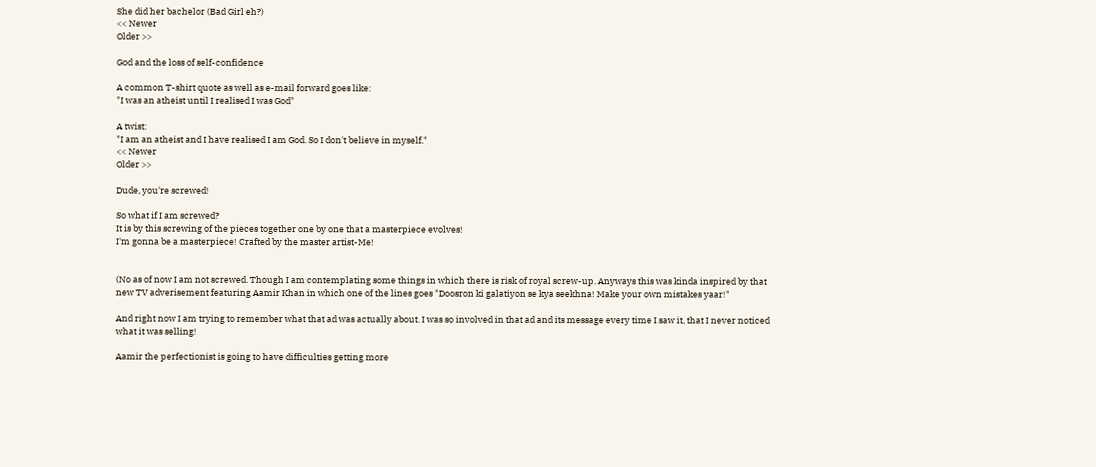She did her bachelor (Bad Girl eh?)
<< Newer
Older >>

God and the loss of self-confidence

A common T-shirt quote as well as e-mail forward goes like:
"I was an atheist until I realised I was God"

A twist:
"I am an atheist and I have realised I am God. So I don't believe in myself."
<< Newer
Older >>

Dude, you're screwed!

So what if I am screwed?
It is by this screwing of the pieces together one by one that a masterpiece evolves!
I'm gonna be a masterpiece! Crafted by the master artist-Me!


(No as of now I am not screwed. Though I am contemplating some things in which there is risk of royal screw-up. Anyways this was kinda inspired by that new TV adverisement featuring Aamir Khan in which one of the lines goes "Doosron ki galatiyon se kya seekhna! Make your own mistakes yaar!"

And right now I am trying to remember what that ad was actually about. I was so involved in that ad and its message every time I saw it, that I never noticed what it was selling!

Aamir the perfectionist is going to have difficulties getting more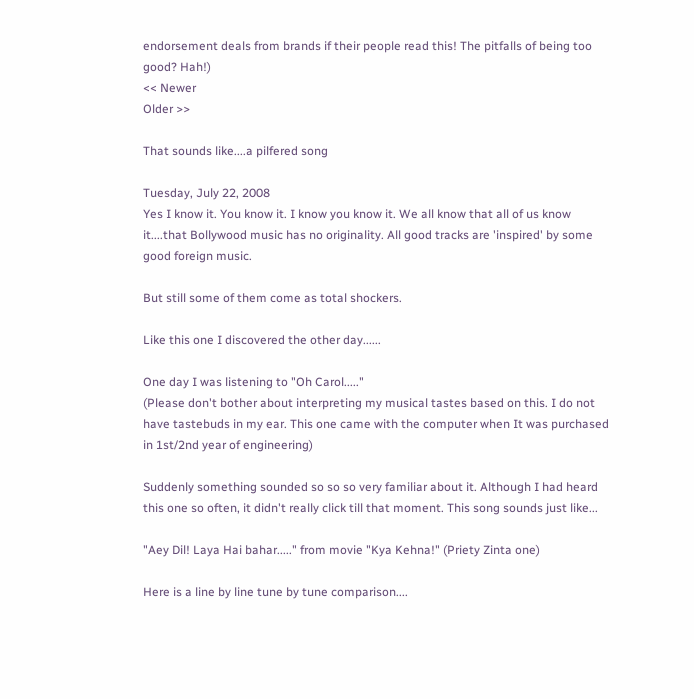endorsement deals from brands if their people read this! The pitfalls of being too good? Hah!)
<< Newer
Older >>

That sounds like....a pilfered song

Tuesday, July 22, 2008
Yes I know it. You know it. I know you know it. We all know that all of us know it....that Bollywood music has no originality. All good tracks are 'inspired' by some good foreign music.

But still some of them come as total shockers.

Like this one I discovered the other day......

One day I was listening to "Oh Carol....."
(Please don't bother about interpreting my musical tastes based on this. I do not have tastebuds in my ear. This one came with the computer when It was purchased in 1st/2nd year of engineering)

Suddenly something sounded so so so very familiar about it. Although I had heard this one so often, it didn't really click till that moment. This song sounds just like...

"Aey Dil! Laya Hai bahar....." from movie "Kya Kehna!" (Priety Zinta one)

Here is a line by line tune by tune comparison....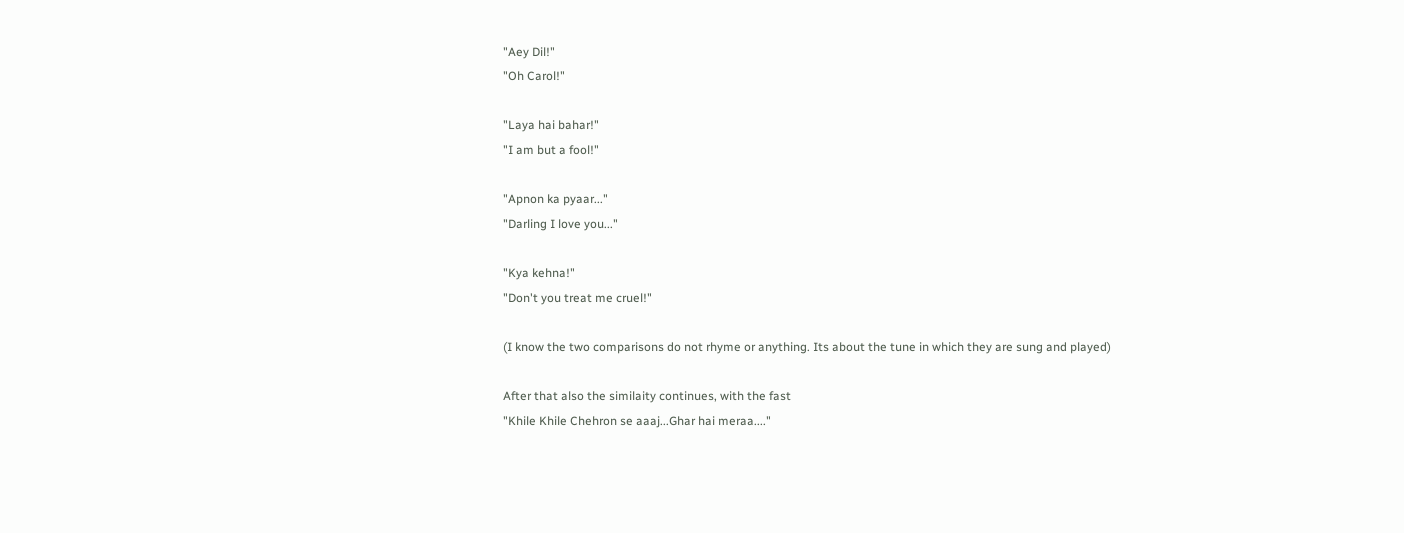"Aey Dil!"
"Oh Carol!"

"Laya hai bahar!"
"I am but a fool!"

"Apnon ka pyaar..."
"Darling I love you..."

"Kya kehna!"
"Don't you treat me cruel!"

(I know the two comparisons do not rhyme or anything. Its about the tune in which they are sung and played)

After that also the similaity continues, with the fast
"Khile Khile Chehron se aaaj...Ghar hai meraa...."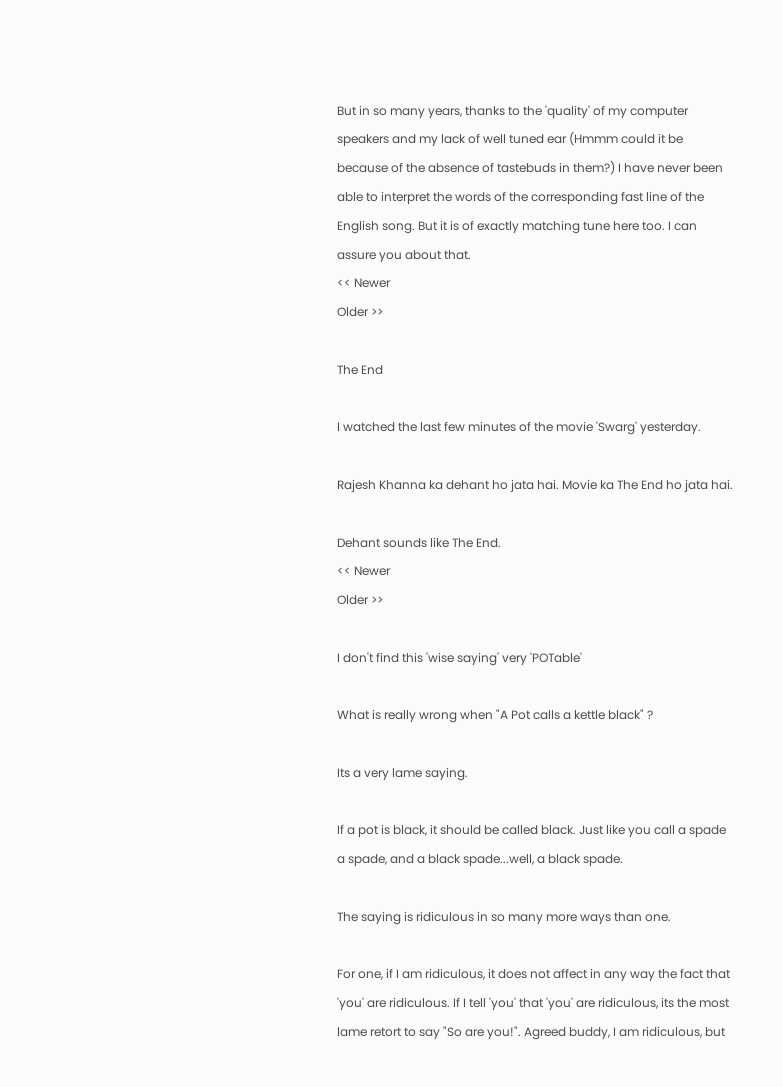But in so many years, thanks to the 'quality' of my computer speakers and my lack of well tuned ear (Hmmm could it be because of the absence of tastebuds in them?) I have never been able to interpret the words of the corresponding fast line of the English song. But it is of exactly matching tune here too. I can assure you about that.
<< Newer
Older >>

The End

I watched the last few minutes of the movie 'Swarg' yesterday.

Rajesh Khanna ka dehant ho jata hai. Movie ka The End ho jata hai.

Dehant sounds like The End.
<< Newer
Older >>

I don't find this 'wise saying' very 'POTable'

What is really wrong when "A Pot calls a kettle black" ?

Its a very lame saying.

If a pot is black, it should be called black. Just like you call a spade a spade, and a black spade...well, a black spade.

The saying is ridiculous in so many more ways than one.

For one, if I am ridiculous, it does not affect in any way the fact that 'you' are ridiculous. If I tell 'you' that 'you' are ridiculous, its the most lame retort to say "So are you!". Agreed buddy, I am ridiculous, but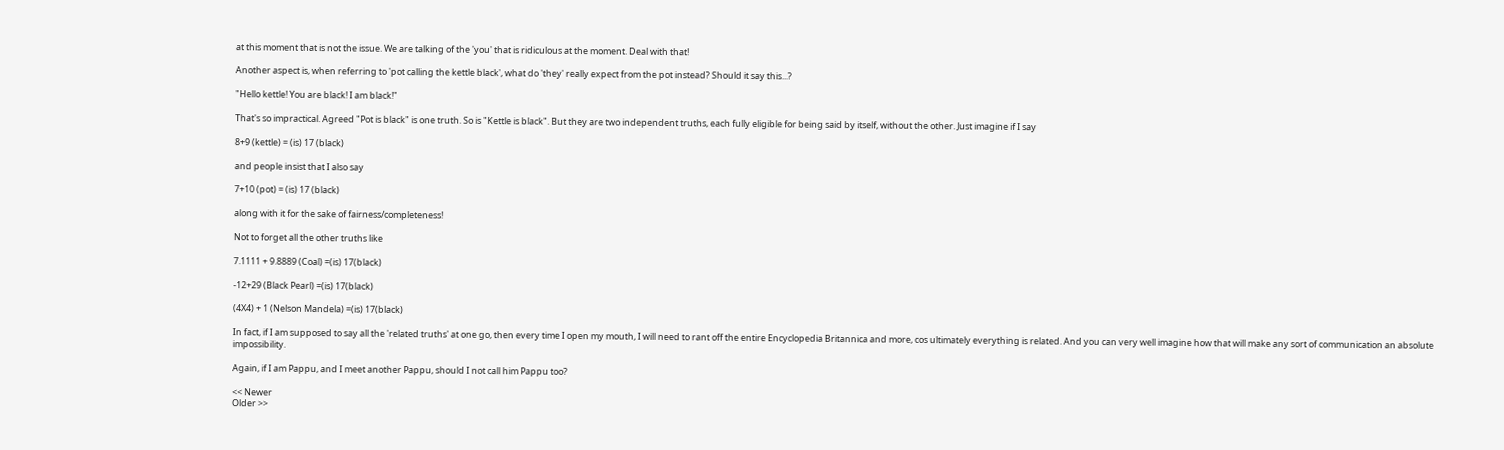at this moment that is not the issue. We are talking of the 'you' that is ridiculous at the moment. Deal with that!

Another aspect is, when referring to 'pot calling the kettle black', what do 'they' really expect from the pot instead? Should it say this...?

"Hello kettle! You are black! I am black!"

That's so impractical. Agreed "Pot is black" is one truth. So is "Kettle is black". But they are two independent truths, each fully eligible for being said by itself, without the other. Just imagine if I say

8+9 (kettle) = (is) 17 (black)

and people insist that I also say

7+10 (pot) = (is) 17 (black)

along with it for the sake of fairness/completeness!

Not to forget all the other truths like

7.1111 + 9.8889 (Coal) =(is) 17(black)

-12+29 (Black Pearl) =(is) 17(black)

(4X4) + 1 (Nelson Mandela) =(is) 17(black)

In fact, if I am supposed to say all the 'related truths' at one go, then every time I open my mouth, I will need to rant off the entire Encyclopedia Britannica and more, cos ultimately everything is related. And you can very well imagine how that will make any sort of communication an absolute impossibility.

Again, if I am Pappu, and I meet another Pappu, should I not call him Pappu too?

<< Newer
Older >>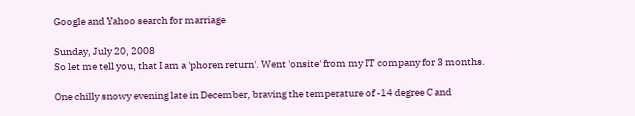Google and Yahoo search for marriage

Sunday, July 20, 2008
So let me tell you, that I am a 'phoren return'. Went 'onsite' from my IT company for 3 months.

One chilly snowy evening late in December, braving the temperature of -14 degree C and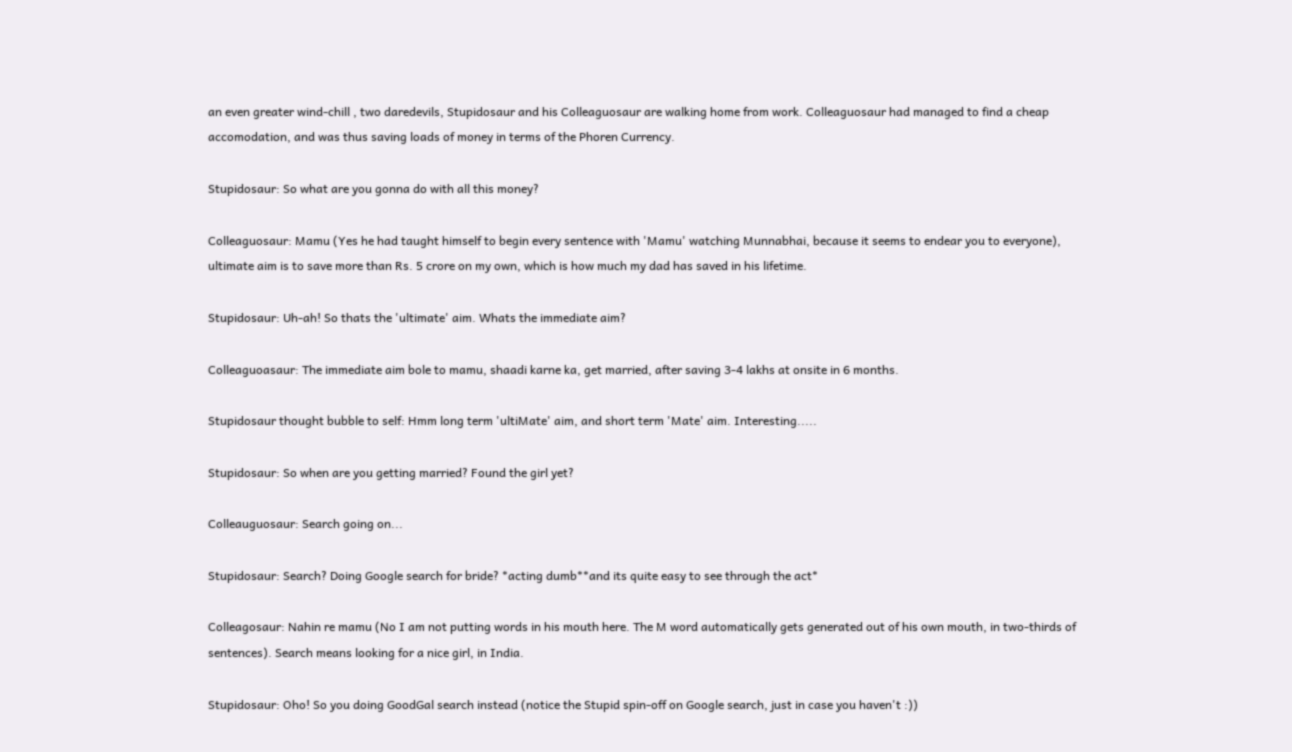an even greater wind-chill , two daredevils, Stupidosaur and his Colleaguosaur are walking home from work. Colleaguosaur had managed to find a cheap accomodation, and was thus saving loads of money in terms of the Phoren Currency.

Stupidosaur: So what are you gonna do with all this money?

Colleaguosaur: Mamu (Yes he had taught himself to begin every sentence with 'Mamu' watching Munnabhai, because it seems to endear you to everyone), ultimate aim is to save more than Rs. 5 crore on my own, which is how much my dad has saved in his lifetime.

Stupidosaur: Uh-ah! So thats the 'ultimate' aim. Whats the immediate aim?

Colleaguoasaur: The immediate aim bole to mamu, shaadi karne ka, get married, after saving 3-4 lakhs at onsite in 6 months.

Stupidosaur thought bubble to self: Hmm long term 'ultiMate' aim, and short term 'Mate' aim. Interesting.....

Stupidosaur: So when are you getting married? Found the girl yet?

Colleauguosaur: Search going on...

Stupidosaur: Search? Doing Google search for bride? *acting dumb**and its quite easy to see through the act*

Colleagosaur: Nahin re mamu (No I am not putting words in his mouth here. The M word automatically gets generated out of his own mouth, in two-thirds of sentences). Search means looking for a nice girl, in India.

Stupidosaur: Oho! So you doing GoodGal search instead (notice the Stupid spin-off on Google search, just in case you haven't :))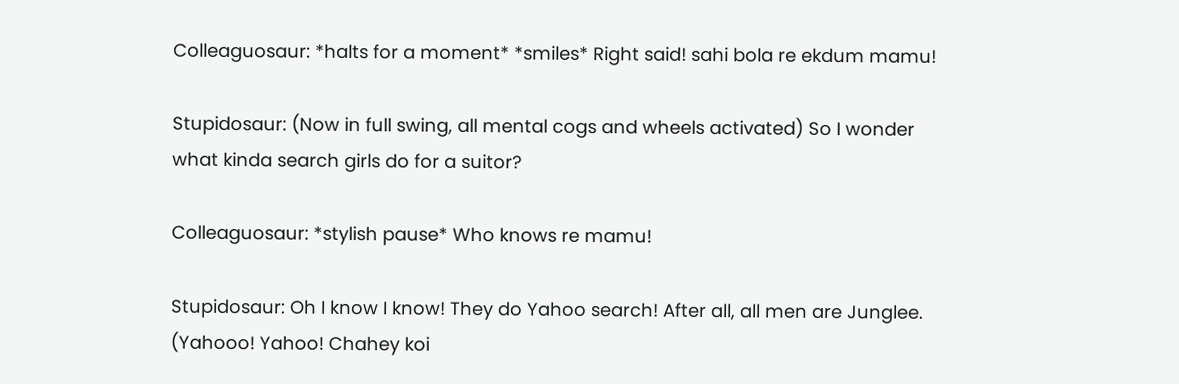Colleaguosaur: *halts for a moment* *smiles* Right said! sahi bola re ekdum mamu!

Stupidosaur: (Now in full swing, all mental cogs and wheels activated) So I wonder what kinda search girls do for a suitor?

Colleaguosaur: *stylish pause* Who knows re mamu!

Stupidosaur: Oh I know I know! They do Yahoo search! After all, all men are Junglee. (Yahooo! Yahoo! Chahey koi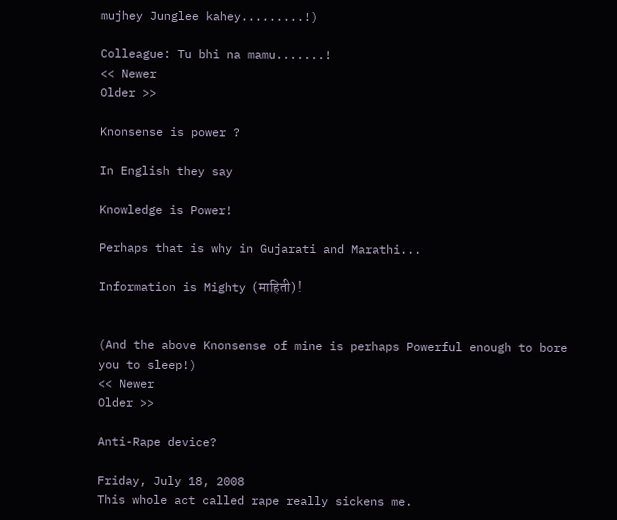mujhey Junglee kahey.........!)

Colleague: Tu bhi na mamu.......!
<< Newer
Older >>

Knonsense is power ?

In English they say

Knowledge is Power!

Perhaps that is why in Gujarati and Marathi...

Information is Mighty (माहिती) !


(And the above Knonsense of mine is perhaps Powerful enough to bore you to sleep!)
<< Newer
Older >>

Anti-Rape device?

Friday, July 18, 2008
This whole act called rape really sickens me.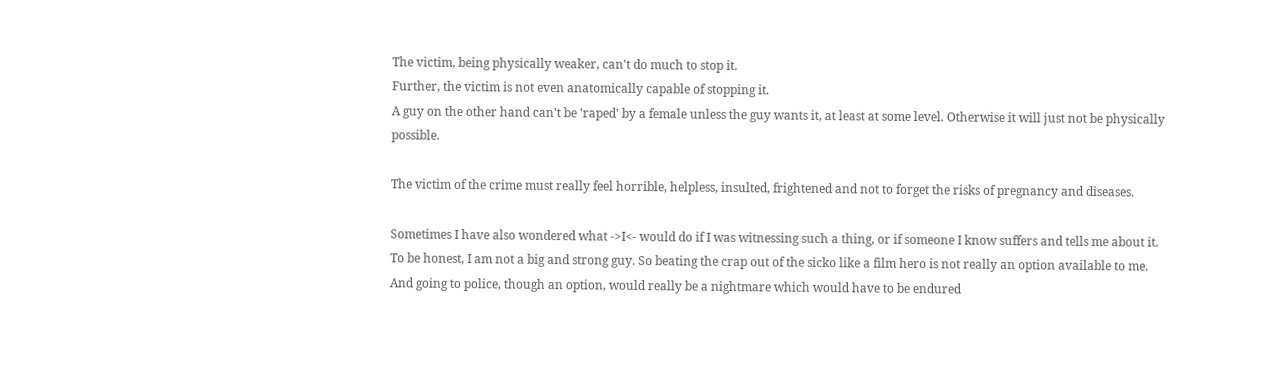The victim, being physically weaker, can't do much to stop it.
Further, the victim is not even anatomically capable of stopping it.
A guy on the other hand can't be 'raped' by a female unless the guy wants it, at least at some level. Otherwise it will just not be physically possible.

The victim of the crime must really feel horrible, helpless, insulted, frightened and not to forget the risks of pregnancy and diseases.

Sometimes I have also wondered what ->I<- would do if I was witnessing such a thing, or if someone I know suffers and tells me about it. To be honest, I am not a big and strong guy. So beating the crap out of the sicko like a film hero is not really an option available to me. And going to police, though an option, would really be a nightmare which would have to be endured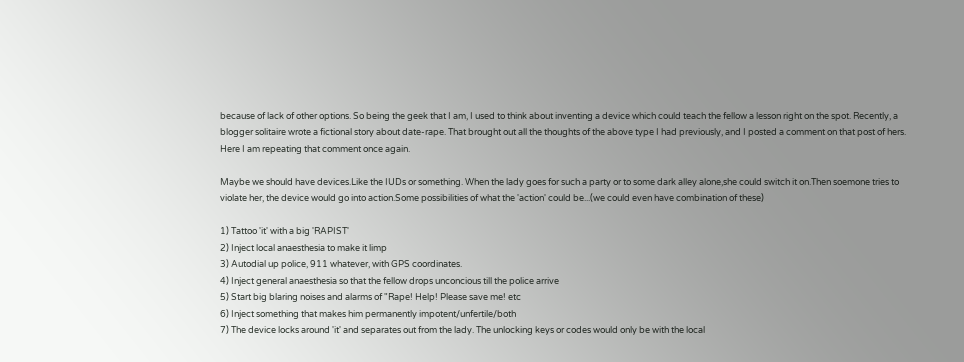because of lack of other options. So being the geek that I am, I used to think about inventing a device which could teach the fellow a lesson right on the spot. Recently, a blogger solitaire wrote a fictional story about date-rape. That brought out all the thoughts of the above type I had previously, and I posted a comment on that post of hers.
Here I am repeating that comment once again.

Maybe we should have devices.Like the IUDs or something. When the lady goes for such a party or to some dark alley alone,she could switch it on.Then soemone tries to violate her, the device would go into action.Some possibilities of what the 'action' could be...(we could even have combination of these)

1) Tattoo 'it' with a big 'RAPIST'
2) Inject local anaesthesia to make it limp
3) Autodial up police, 911 whatever, with GPS coordinates.
4) Inject general anaesthesia so that the fellow drops unconcious till the police arrive
5) Start big blaring noises and alarms of "Rape! Help! Please save me! etc
6) Inject something that makes him permanently impotent/unfertile/both
7) The device locks around 'it' and separates out from the lady. The unlocking keys or codes would only be with the local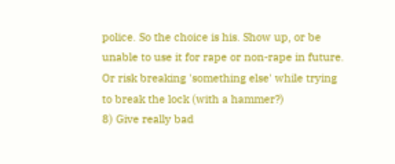police. So the choice is his. Show up, or be unable to use it for rape or non-rape in future. Or risk breaking 'something else' while trying to break the lock (with a hammer?)
8) Give really bad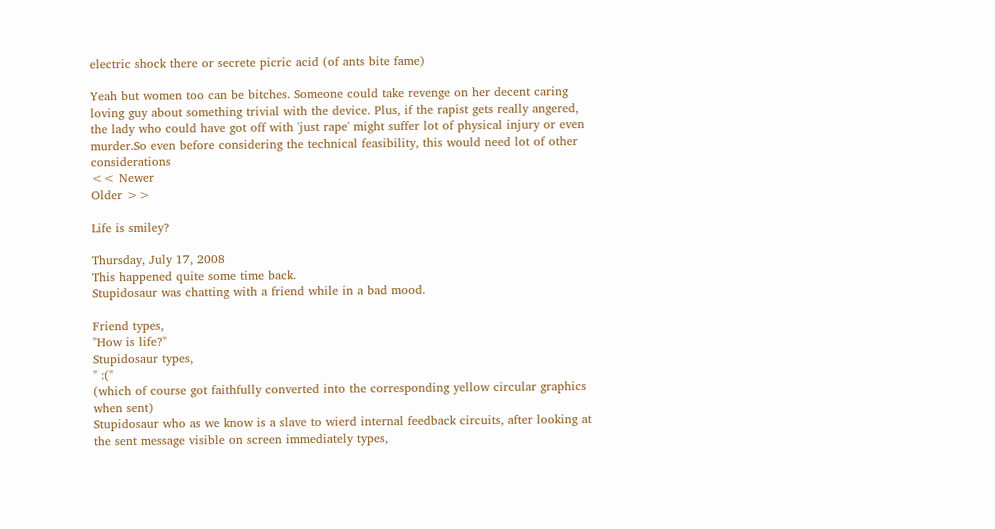electric shock there or secrete picric acid (of ants bite fame)

Yeah but women too can be bitches. Someone could take revenge on her decent caring loving guy about something trivial with the device. Plus, if the rapist gets really angered, the lady who could have got off with 'just rape' might suffer lot of physical injury or even murder.So even before considering the technical feasibility, this would need lot of other considerations
<< Newer
Older >>

Life is smiley?

Thursday, July 17, 2008
This happened quite some time back.
Stupidosaur was chatting with a friend while in a bad mood.

Friend types,
"How is life?"
Stupidosaur types,
" :("
(which of course got faithfully converted into the corresponding yellow circular graphics when sent)
Stupidosaur who as we know is a slave to wierd internal feedback circuits, after looking at the sent message visible on screen immediately types,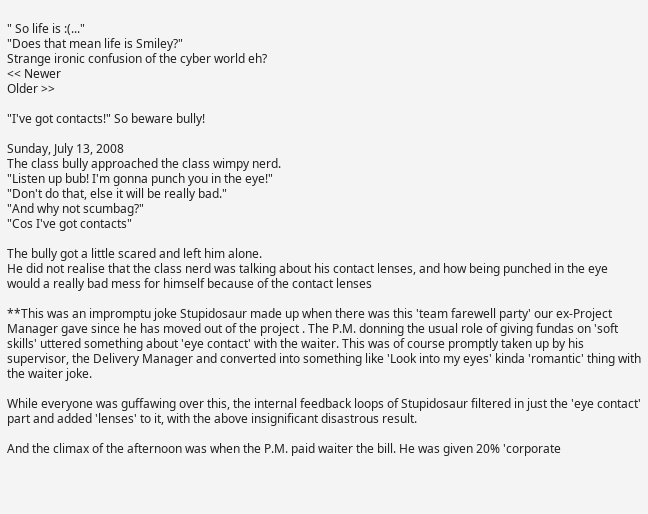" So life is :(..."
"Does that mean life is Smiley?"
Strange ironic confusion of the cyber world eh?
<< Newer
Older >>

"I've got contacts!" So beware bully!

Sunday, July 13, 2008
The class bully approached the class wimpy nerd.
"Listen up bub! I'm gonna punch you in the eye!"
"Don't do that, else it will be really bad."
"And why not scumbag?"
"Cos I've got contacts"

The bully got a little scared and left him alone.
He did not realise that the class nerd was talking about his contact lenses, and how being punched in the eye would a really bad mess for himself because of the contact lenses

**This was an impromptu joke Stupidosaur made up when there was this 'team farewell party' our ex-Project Manager gave since he has moved out of the project . The P.M. donning the usual role of giving fundas on 'soft skills' uttered something about 'eye contact' with the waiter. This was of course promptly taken up by his supervisor, the Delivery Manager and converted into something like 'Look into my eyes' kinda 'romantic' thing with the waiter joke.

While everyone was guffawing over this, the internal feedback loops of Stupidosaur filtered in just the 'eye contact' part and added 'lenses' to it, with the above insignificant disastrous result.

And the climax of the afternoon was when the P.M. paid waiter the bill. He was given 20% 'corporate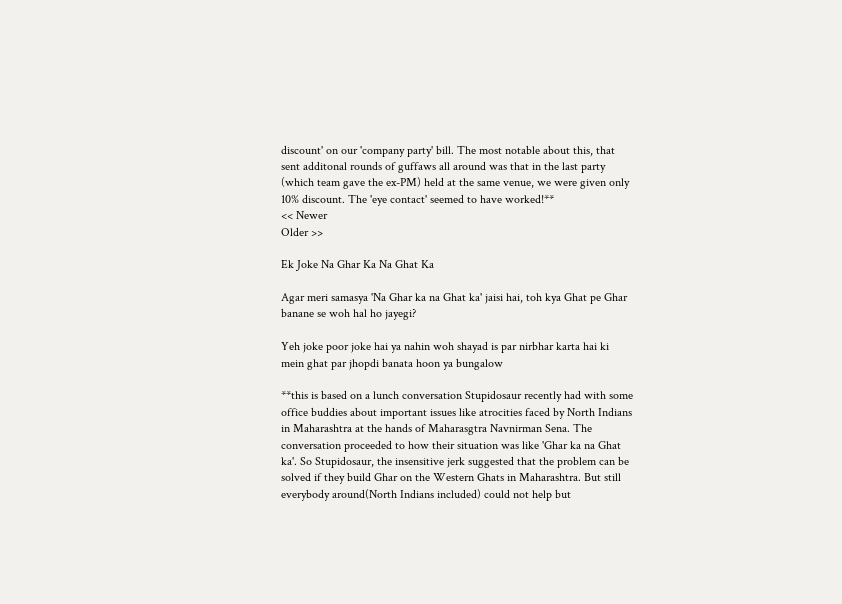discount' on our 'company party' bill. The most notable about this, that sent additonal rounds of guffaws all around was that in the last party (which team gave the ex-PM) held at the same venue, we were given only 10% discount. The 'eye contact' seemed to have worked!**
<< Newer
Older >>

Ek Joke Na Ghar Ka Na Ghat Ka

Agar meri samasya 'Na Ghar ka na Ghat ka' jaisi hai, toh kya Ghat pe Ghar banane se woh hal ho jayegi?

Yeh joke poor joke hai ya nahin woh shayad is par nirbhar karta hai ki mein ghat par jhopdi banata hoon ya bungalow

**this is based on a lunch conversation Stupidosaur recently had with some office buddies about important issues like atrocities faced by North Indians in Maharashtra at the hands of Maharasgtra Navnirman Sena. The conversation proceeded to how their situation was like 'Ghar ka na Ghat ka'. So Stupidosaur, the insensitive jerk suggested that the problem can be solved if they build Ghar on the Western Ghats in Maharashtra. But still everybody around(North Indians included) could not help but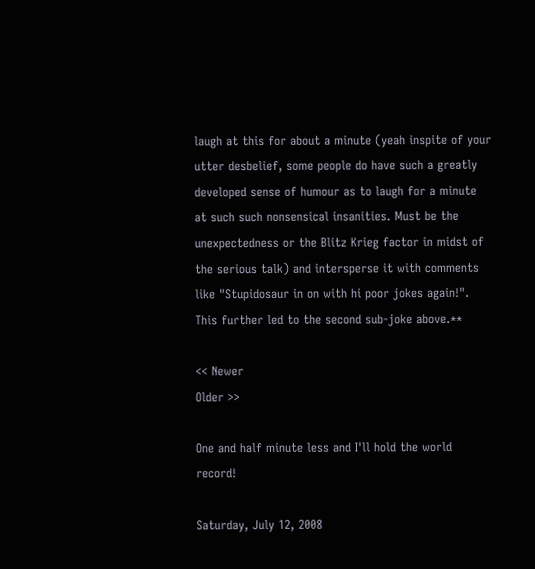laugh at this for about a minute (yeah inspite of your utter desbelief, some people do have such a greatly developed sense of humour as to laugh for a minute at such such nonsensical insanities. Must be the unexpectedness or the Blitz Krieg factor in midst of the serious talk) and intersperse it with comments like "Stupidosaur in on with hi poor jokes again!". This further led to the second sub-joke above.**

<< Newer
Older >>

One and half minute less and I'll hold the world record!

Saturday, July 12, 2008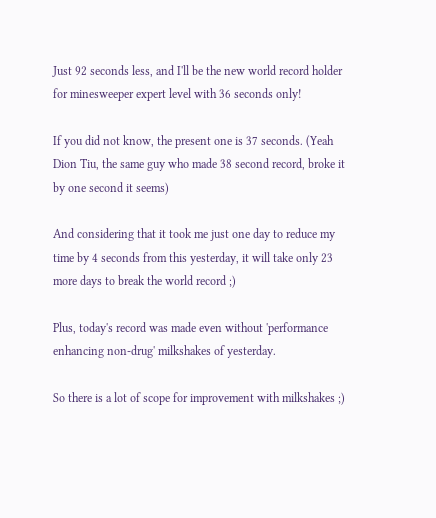Just 92 seconds less, and I'll be the new world record holder for minesweeper expert level with 36 seconds only!

If you did not know, the present one is 37 seconds. (Yeah Dion Tiu, the same guy who made 38 second record, broke it by one second it seems)

And considering that it took me just one day to reduce my time by 4 seconds from this yesterday, it will take only 23 more days to break the world record ;)

Plus, today's record was made even without 'performance enhancing non-drug' milkshakes of yesterday.

So there is a lot of scope for improvement with milkshakes ;)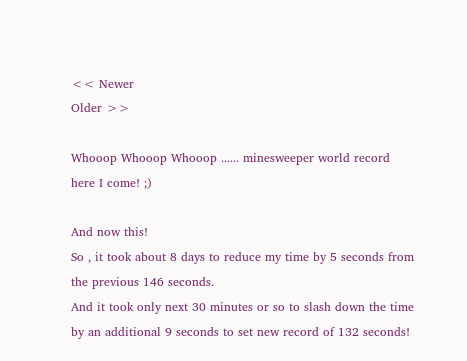<< Newer
Older >>

Whooop Whooop Whooop ...... minesweeper world record here I come! ;)

And now this!
So , it took about 8 days to reduce my time by 5 seconds from the previous 146 seconds.
And it took only next 30 minutes or so to slash down the time by an additional 9 seconds to set new record of 132 seconds!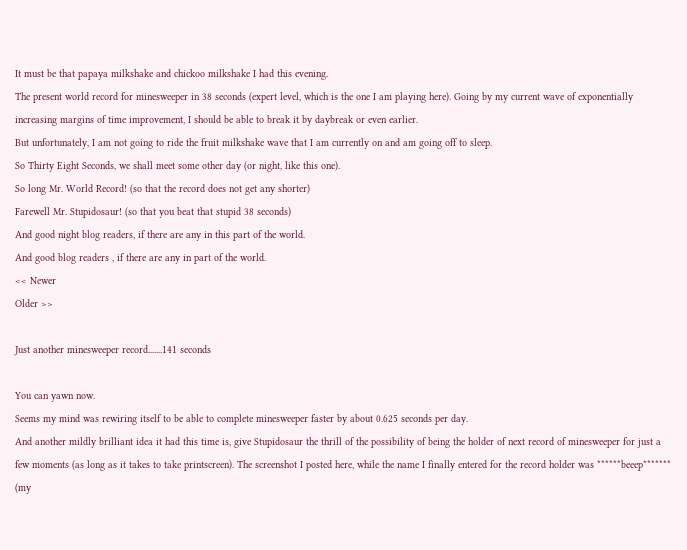It must be that papaya milkshake and chickoo milkshake I had this evening.
The present world record for minesweeper in 38 seconds (expert level, which is the one I am playing here). Going by my current wave of exponentially increasing margins of time improvement, I should be able to break it by daybreak or even earlier.
But unfortunately, I am not going to ride the fruit milkshake wave that I am currently on and am going off to sleep.
So Thirty Eight Seconds, we shall meet some other day (or night, like this one).
So long Mr. World Record! (so that the record does not get any shorter)
Farewell Mr. Stupidosaur! (so that you beat that stupid 38 seconds)
And good night blog readers, if there are any in this part of the world.
And good blog readers , if there are any in part of the world.
<< Newer
Older >>

Just another minesweeper record.......141 seconds

You can yawn now.
Seems my mind was rewiring itself to be able to complete minesweeper faster by about 0.625 seconds per day.
And another mildly brilliant idea it had this time is, give Stupidosaur the thrill of the possibility of being the holder of next record of minesweeper for just a few moments (as long as it takes to take printscreen). The screenshot I posted here, while the name I finally entered for the record holder was ******beeep******* (my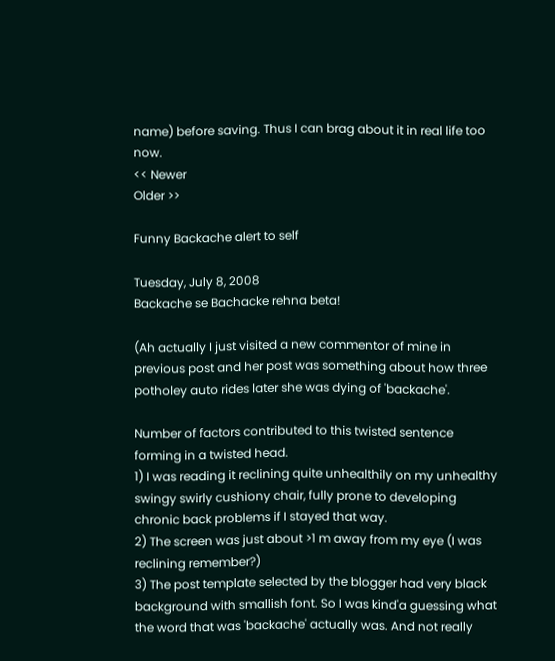name) before saving. Thus I can brag about it in real life too now.
<< Newer
Older >>

Funny Backache alert to self

Tuesday, July 8, 2008
Backache se Bachacke rehna beta!

(Ah actually I just visited a new commentor of mine in previous post and her post was something about how three potholey auto rides later she was dying of 'backache'.

Number of factors contributed to this twisted sentence forming in a twisted head.
1) I was reading it reclining quite unhealthily on my unhealthy swingy swirly cushiony chair, fully prone to developing chronic back problems if I stayed that way.
2) The screen was just about >1 m away from my eye (I was reclining remember?)
3) The post template selected by the blogger had very black background with smallish font. So I was kind'a guessing what the word that was 'backache' actually was. And not really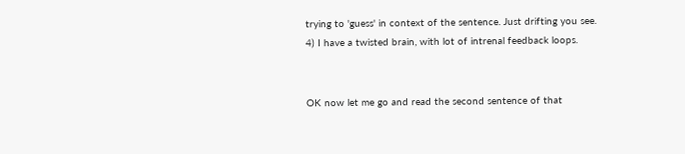trying to 'guess' in context of the sentence. Just drifting you see.
4) I have a twisted brain, with lot of intrenal feedback loops.


OK now let me go and read the second sentence of that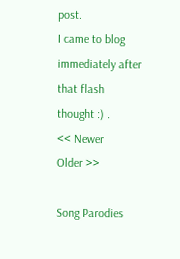post.
I came to blog immediately after that flash thought :) .
<< Newer
Older >>

Song Parodies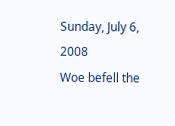Sunday, July 6, 2008
Woe befell the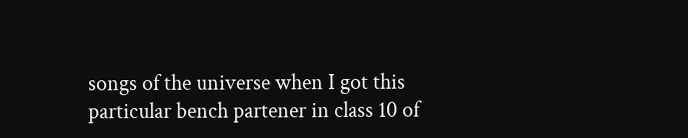songs of the universe when I got this particular bench partener in class 10 of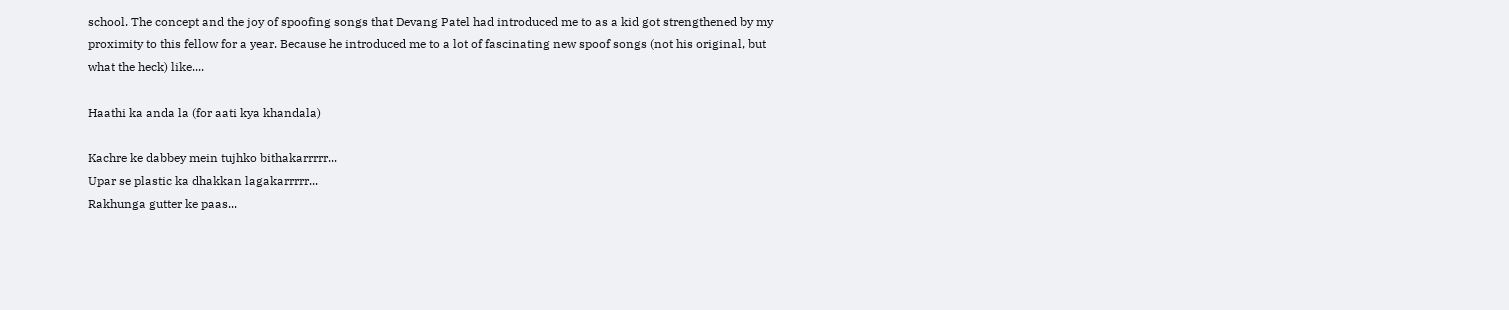school. The concept and the joy of spoofing songs that Devang Patel had introduced me to as a kid got strengthened by my proximity to this fellow for a year. Because he introduced me to a lot of fascinating new spoof songs (not his original, but what the heck) like....

Haathi ka anda la (for aati kya khandala)

Kachre ke dabbey mein tujhko bithakarrrrr...
Upar se plastic ka dhakkan lagakarrrrr...
Rakhunga gutter ke paas...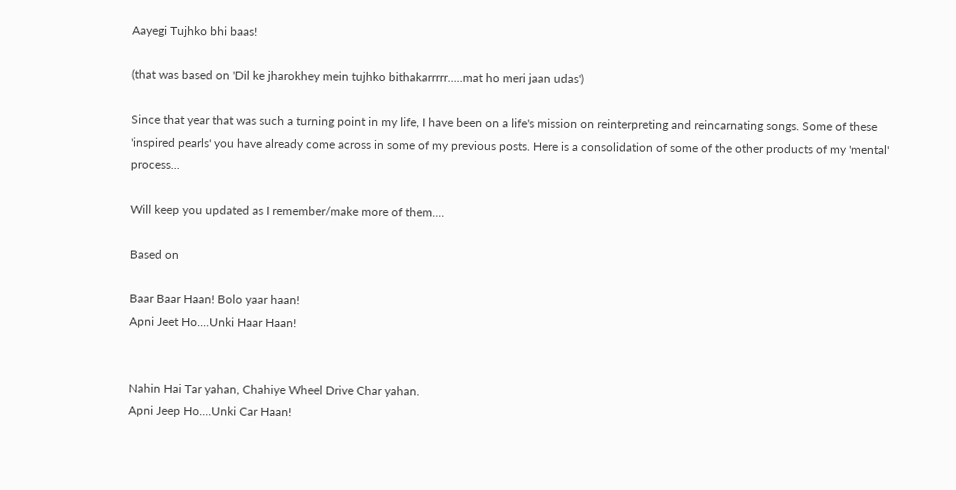Aayegi Tujhko bhi baas!

(that was based on 'Dil ke jharokhey mein tujhko bithakarrrrr.....mat ho meri jaan udas')

Since that year that was such a turning point in my life, I have been on a life's mission on reinterpreting and reincarnating songs. Some of these 'inspired pearls' you have already come across in some of my previous posts. Here is a consolidation of some of the other products of my 'mental' process...

Will keep you updated as I remember/make more of them....

Based on

Baar Baar Haan! Bolo yaar haan!
Apni Jeet Ho....Unki Haar Haan!


Nahin Hai Tar yahan, Chahiye Wheel Drive Char yahan.
Apni Jeep Ho....Unki Car Haan!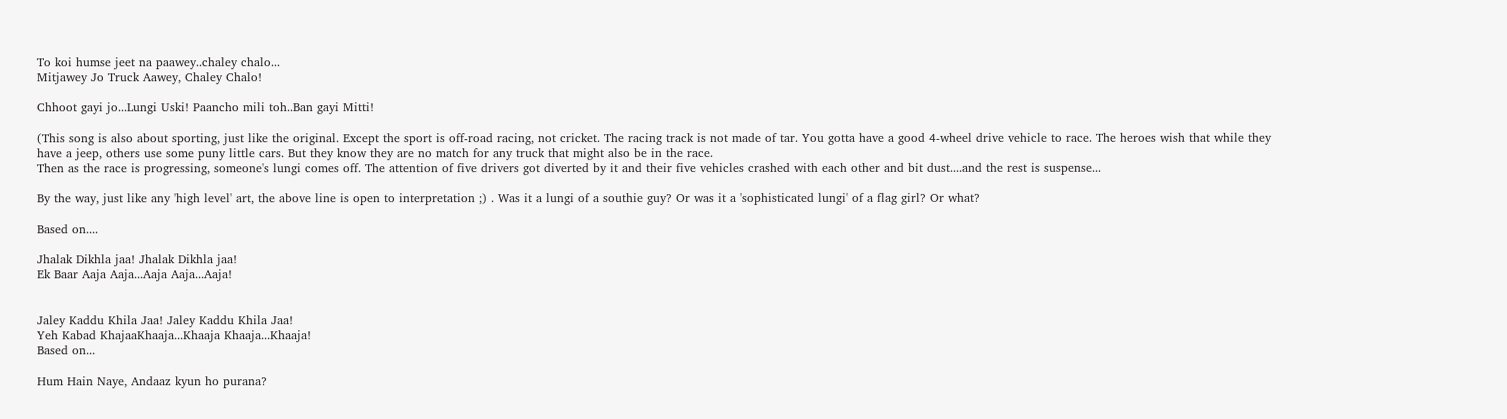To koi humse jeet na paawey..chaley chalo...
Mitjawey Jo Truck Aawey, Chaley Chalo!

Chhoot gayi jo...Lungi Uski! Paancho mili toh..Ban gayi Mitti!

(This song is also about sporting, just like the original. Except the sport is off-road racing, not cricket. The racing track is not made of tar. You gotta have a good 4-wheel drive vehicle to race. The heroes wish that while they have a jeep, others use some puny little cars. But they know they are no match for any truck that might also be in the race.
Then as the race is progressing, someone's lungi comes off. The attention of five drivers got diverted by it and their five vehicles crashed with each other and bit dust....and the rest is suspense...

By the way, just like any 'high level' art, the above line is open to interpretation ;) . Was it a lungi of a southie guy? Or was it a 'sophisticated lungi' of a flag girl? Or what?

Based on....

Jhalak Dikhla jaa! Jhalak Dikhla jaa!
Ek Baar Aaja Aaja...Aaja Aaja...Aaja!


Jaley Kaddu Khila Jaa! Jaley Kaddu Khila Jaa!
Yeh Kabad KhajaaKhaaja...Khaaja Khaaja...Khaaja!
Based on...

Hum Hain Naye, Andaaz kyun ho purana?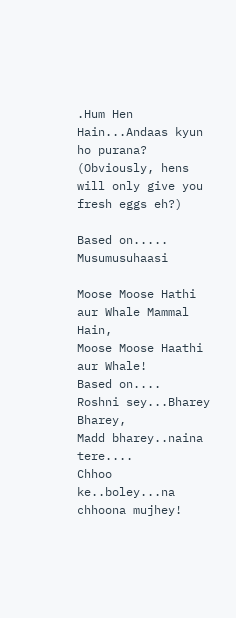.Hum Hen Hain...Andaas kyun ho purana?
(Obviously, hens will only give you fresh eggs eh?)

Based on..... Musumusuhaasi

Moose Moose Hathi aur Whale Mammal Hain,
Moose Moose Haathi aur Whale!
Based on....
Roshni sey...Bharey Bharey,
Madd bharey..naina tere....
Chhoo ke..boley...na chhoona mujhey!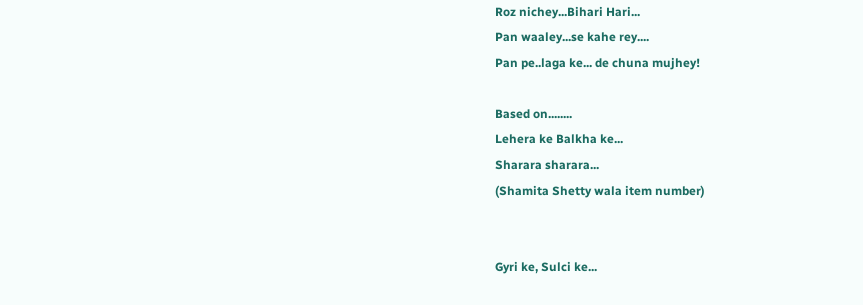Roz nichey...Bihari Hari...
Pan waaley...se kahe rey....
Pan pe..laga ke... de chuna mujhey!

Based on........
Lehera ke Balkha ke...
Sharara sharara...
(Shamita Shetty wala item number)


Gyri ke, Sulci ke...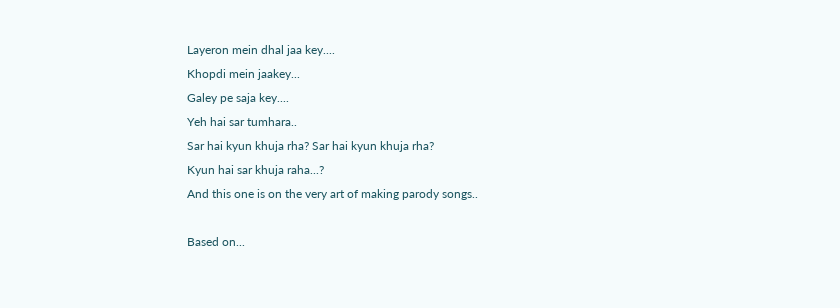Layeron mein dhal jaa key....
Khopdi mein jaakey...
Galey pe saja key....
Yeh hai sar tumhara..
Sar hai kyun khuja rha? Sar hai kyun khuja rha?
Kyun hai sar khuja raha...?
And this one is on the very art of making parody songs..

Based on...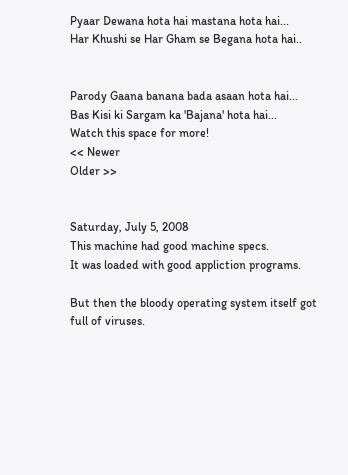Pyaar Dewana hota hai mastana hota hai...
Har Khushi se Har Gham se Begana hota hai..


Parody Gaana banana bada asaan hota hai...
Bas Kisi ki Sargam ka 'Bajana' hota hai...
Watch this space for more!
<< Newer
Older >>


Saturday, July 5, 2008
This machine had good machine specs.
It was loaded with good appliction programs.

But then the bloody operating system itself got full of viruses.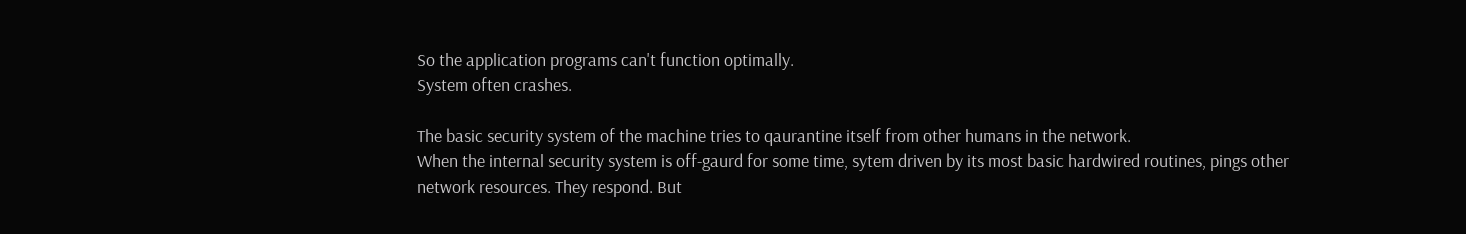So the application programs can't function optimally.
System often crashes.

The basic security system of the machine tries to qaurantine itself from other humans in the network.
When the internal security system is off-gaurd for some time, sytem driven by its most basic hardwired routines, pings other network resources. They respond. But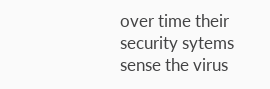over time their security sytems sense the virus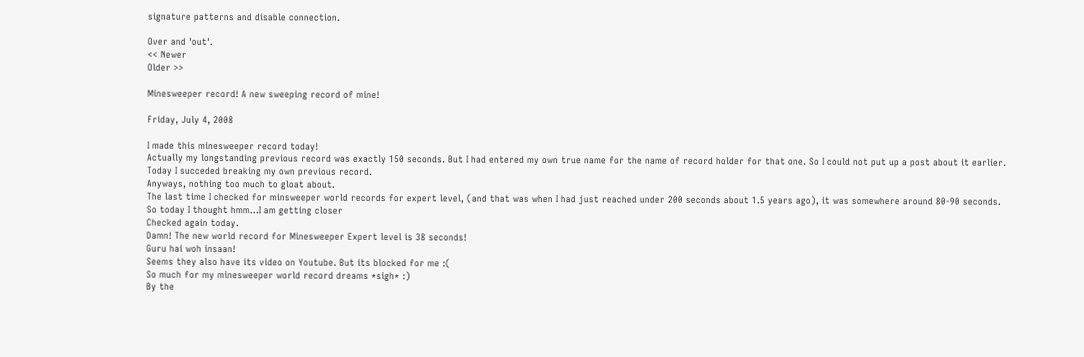signature patterns and disable connection.

Over and 'out'.
<< Newer
Older >>

Minesweeper record! A new sweeping record of mine!

Friday, July 4, 2008

I made this minesweeper record today!
Actually my longstanding previous record was exactly 150 seconds. But I had entered my own true name for the name of record holder for that one. So I could not put up a post about it earlier.
Today I succeded breaking my own previous record.
Anyways, nothing too much to gloat about.
The last time I checked for minsweeper world records for expert level, (and that was when I had just reached under 200 seconds about 1.5 years ago), it was somewhere around 80-90 seconds.
So today I thought hmm...I am getting closer
Checked again today.
Damn! The new world record for Minesweeper Expert level is 38 seconds!
Guru hai woh insaan!
Seems they also have its video on Youtube. But its blocked for me :(
So much for my minesweeper world record dreams *sigh* :)
By the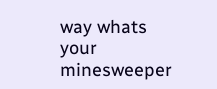way whats your minesweeper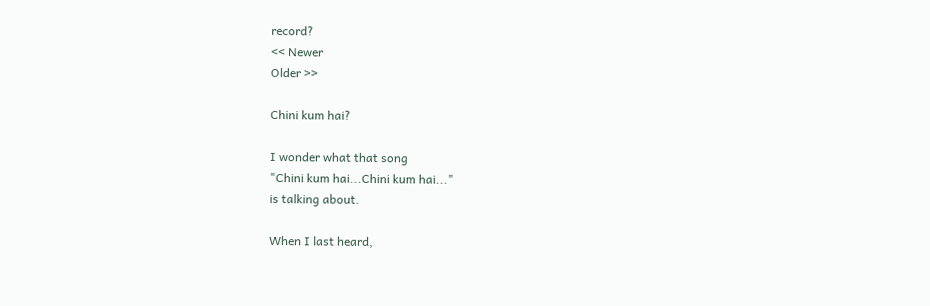record?
<< Newer
Older >>

Chini kum hai?

I wonder what that song
"Chini kum hai...Chini kum hai..."
is talking about.

When I last heard,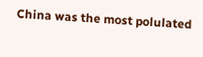China was the most polulated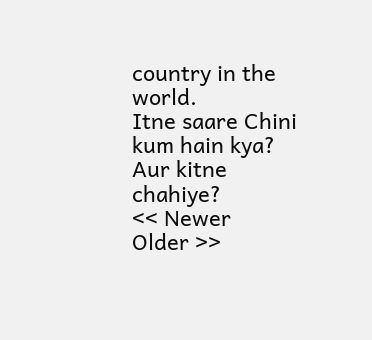country in the world.
Itne saare Chini kum hain kya?
Aur kitne chahiye?
<< Newer
Older >>